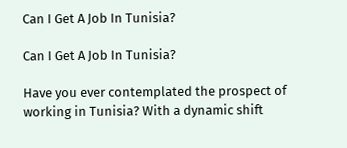Can I Get A Job In Tunisia?

Can I Get A Job In Tunisia?

Have you ever contemplated the prospect of working in Tunisia? With a dynamic shift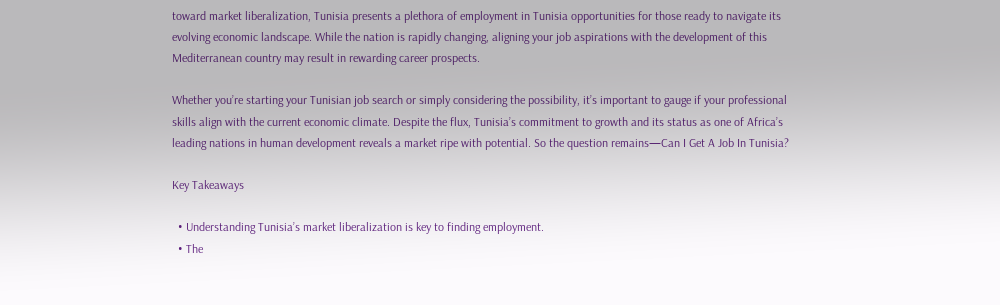toward market liberalization, Tunisia presents a plethora of employment in Tunisia opportunities for those ready to navigate its evolving economic landscape. While the nation is rapidly changing, aligning your job aspirations with the development of this Mediterranean country may result in rewarding career prospects.

Whether you’re starting your Tunisian job search or simply considering the possibility, it’s important to gauge if your professional skills align with the current economic climate. Despite the flux, Tunisia’s commitment to growth and its status as one of Africa’s leading nations in human development reveals a market ripe with potential. So the question remains—Can I Get A Job In Tunisia?

Key Takeaways

  • Understanding Tunisia’s market liberalization is key to finding employment.
  • The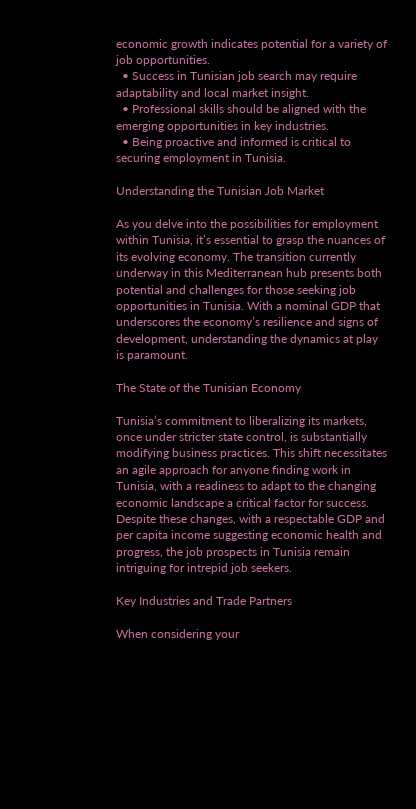economic growth indicates potential for a variety of job opportunities.
  • Success in Tunisian job search may require adaptability and local market insight.
  • Professional skills should be aligned with the emerging opportunities in key industries.
  • Being proactive and informed is critical to securing employment in Tunisia.

Understanding the Tunisian Job Market

As you delve into the possibilities for employment within Tunisia, it’s essential to grasp the nuances of its evolving economy. The transition currently underway in this Mediterranean hub presents both potential and challenges for those seeking job opportunities in Tunisia. With a nominal GDP that underscores the economy’s resilience and signs of development, understanding the dynamics at play is paramount.

The State of the Tunisian Economy

Tunisia’s commitment to liberalizing its markets, once under stricter state control, is substantially modifying business practices. This shift necessitates an agile approach for anyone finding work in Tunisia, with a readiness to adapt to the changing economic landscape a critical factor for success. Despite these changes, with a respectable GDP and per capita income suggesting economic health and progress, the job prospects in Tunisia remain intriguing for intrepid job seekers.

Key Industries and Trade Partners

When considering your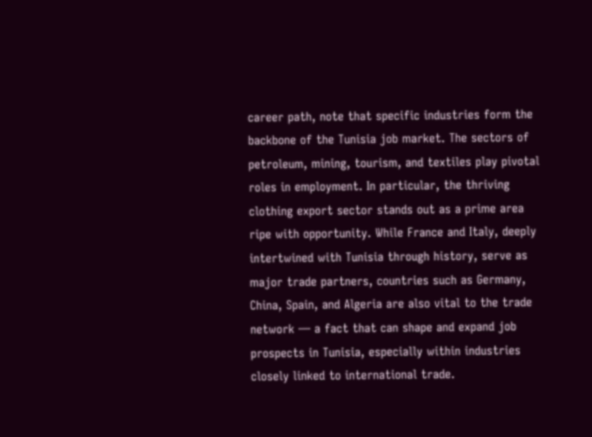career path, note that specific industries form the backbone of the Tunisia job market. The sectors of petroleum, mining, tourism, and textiles play pivotal roles in employment. In particular, the thriving clothing export sector stands out as a prime area ripe with opportunity. While France and Italy, deeply intertwined with Tunisia through history, serve as major trade partners, countries such as Germany, China, Spain, and Algeria are also vital to the trade network — a fact that can shape and expand job prospects in Tunisia, especially within industries closely linked to international trade.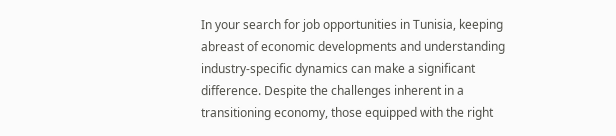In your search for job opportunities in Tunisia, keeping abreast of economic developments and understanding industry-specific dynamics can make a significant difference. Despite the challenges inherent in a transitioning economy, those equipped with the right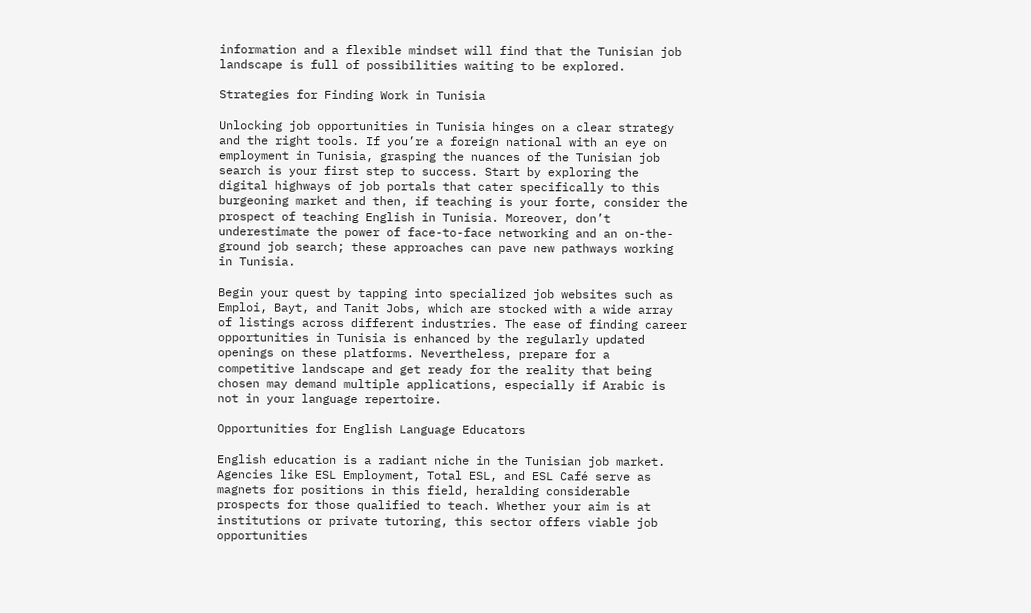information and a flexible mindset will find that the Tunisian job landscape is full of possibilities waiting to be explored.

Strategies for Finding Work in Tunisia

Unlocking job opportunities in Tunisia hinges on a clear strategy and the right tools. If you’re a foreign national with an eye on employment in Tunisia, grasping the nuances of the Tunisian job search is your first step to success. Start by exploring the digital highways of job portals that cater specifically to this burgeoning market and then, if teaching is your forte, consider the prospect of teaching English in Tunisia. Moreover, don’t underestimate the power of face-to-face networking and an on-the-ground job search; these approaches can pave new pathways working in Tunisia.

Begin your quest by tapping into specialized job websites such as Emploi, Bayt, and Tanit Jobs, which are stocked with a wide array of listings across different industries. The ease of finding career opportunities in Tunisia is enhanced by the regularly updated openings on these platforms. Nevertheless, prepare for a competitive landscape and get ready for the reality that being chosen may demand multiple applications, especially if Arabic is not in your language repertoire.

Opportunities for English Language Educators

English education is a radiant niche in the Tunisian job market. Agencies like ESL Employment, Total ESL, and ESL Café serve as magnets for positions in this field, heralding considerable prospects for those qualified to teach. Whether your aim is at institutions or private tutoring, this sector offers viable job opportunities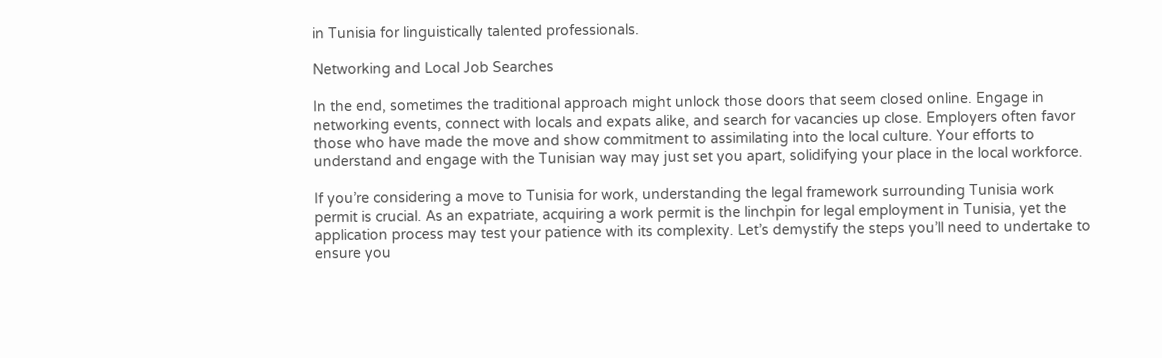in Tunisia for linguistically talented professionals.

Networking and Local Job Searches

In the end, sometimes the traditional approach might unlock those doors that seem closed online. Engage in networking events, connect with locals and expats alike, and search for vacancies up close. Employers often favor those who have made the move and show commitment to assimilating into the local culture. Your efforts to understand and engage with the Tunisian way may just set you apart, solidifying your place in the local workforce.

If you’re considering a move to Tunisia for work, understanding the legal framework surrounding Tunisia work permit is crucial. As an expatriate, acquiring a work permit is the linchpin for legal employment in Tunisia, yet the application process may test your patience with its complexity. Let’s demystify the steps you’ll need to undertake to ensure you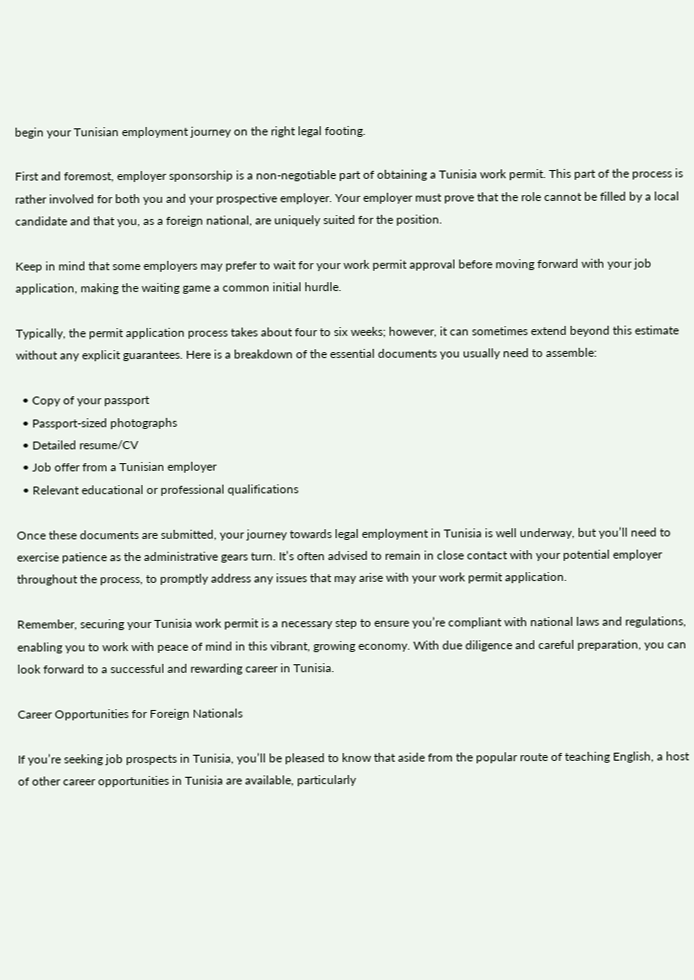begin your Tunisian employment journey on the right legal footing.

First and foremost, employer sponsorship is a non-negotiable part of obtaining a Tunisia work permit. This part of the process is rather involved for both you and your prospective employer. Your employer must prove that the role cannot be filled by a local candidate and that you, as a foreign national, are uniquely suited for the position.

Keep in mind that some employers may prefer to wait for your work permit approval before moving forward with your job application, making the waiting game a common initial hurdle.

Typically, the permit application process takes about four to six weeks; however, it can sometimes extend beyond this estimate without any explicit guarantees. Here is a breakdown of the essential documents you usually need to assemble:

  • Copy of your passport
  • Passport-sized photographs
  • Detailed resume/CV
  • Job offer from a Tunisian employer
  • Relevant educational or professional qualifications

Once these documents are submitted, your journey towards legal employment in Tunisia is well underway, but you’ll need to exercise patience as the administrative gears turn. It’s often advised to remain in close contact with your potential employer throughout the process, to promptly address any issues that may arise with your work permit application.

Remember, securing your Tunisia work permit is a necessary step to ensure you’re compliant with national laws and regulations, enabling you to work with peace of mind in this vibrant, growing economy. With due diligence and careful preparation, you can look forward to a successful and rewarding career in Tunisia.

Career Opportunities for Foreign Nationals

If you’re seeking job prospects in Tunisia, you’ll be pleased to know that aside from the popular route of teaching English, a host of other career opportunities in Tunisia are available, particularly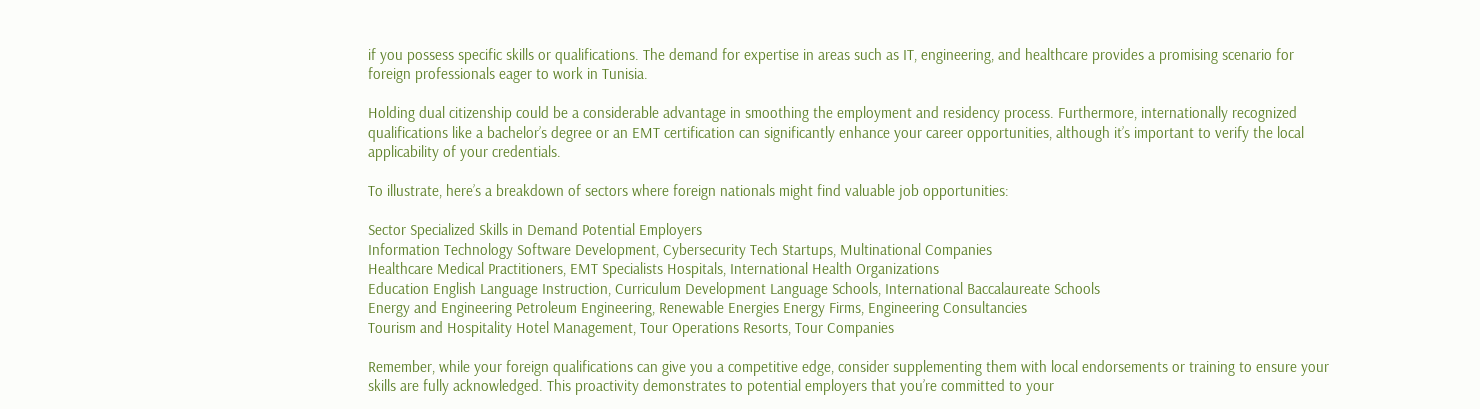if you possess specific skills or qualifications. The demand for expertise in areas such as IT, engineering, and healthcare provides a promising scenario for foreign professionals eager to work in Tunisia.

Holding dual citizenship could be a considerable advantage in smoothing the employment and residency process. Furthermore, internationally recognized qualifications like a bachelor’s degree or an EMT certification can significantly enhance your career opportunities, although it’s important to verify the local applicability of your credentials.

To illustrate, here’s a breakdown of sectors where foreign nationals might find valuable job opportunities:

Sector Specialized Skills in Demand Potential Employers
Information Technology Software Development, Cybersecurity Tech Startups, Multinational Companies
Healthcare Medical Practitioners, EMT Specialists Hospitals, International Health Organizations
Education English Language Instruction, Curriculum Development Language Schools, International Baccalaureate Schools
Energy and Engineering Petroleum Engineering, Renewable Energies Energy Firms, Engineering Consultancies
Tourism and Hospitality Hotel Management, Tour Operations Resorts, Tour Companies

Remember, while your foreign qualifications can give you a competitive edge, consider supplementing them with local endorsements or training to ensure your skills are fully acknowledged. This proactivity demonstrates to potential employers that you’re committed to your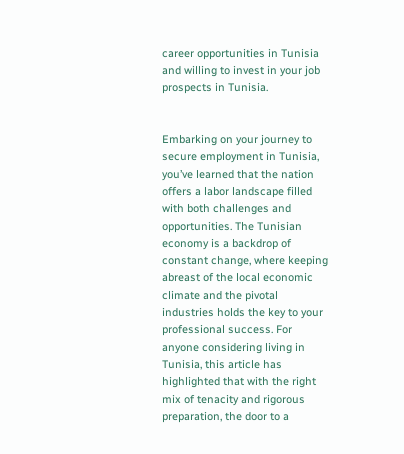career opportunities in Tunisia and willing to invest in your job prospects in Tunisia.


Embarking on your journey to secure employment in Tunisia, you’ve learned that the nation offers a labor landscape filled with both challenges and opportunities. The Tunisian economy is a backdrop of constant change, where keeping abreast of the local economic climate and the pivotal industries holds the key to your professional success. For anyone considering living in Tunisia, this article has highlighted that with the right mix of tenacity and rigorous preparation, the door to a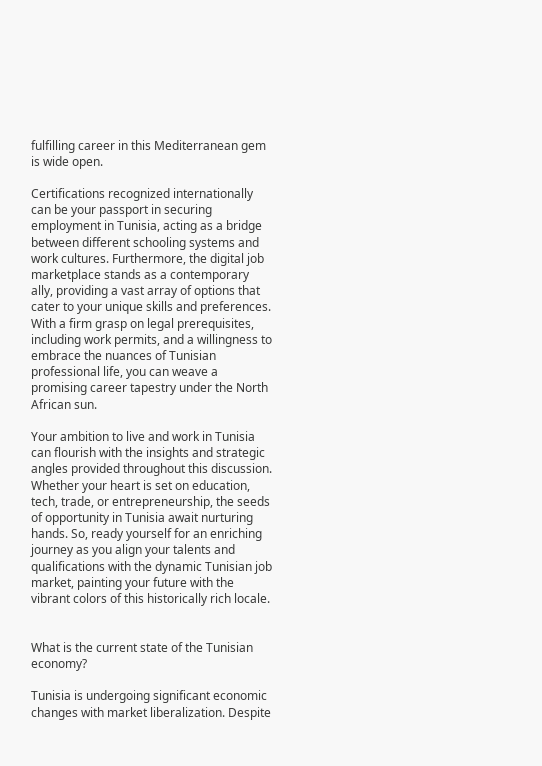fulfilling career in this Mediterranean gem is wide open.

Certifications recognized internationally can be your passport in securing employment in Tunisia, acting as a bridge between different schooling systems and work cultures. Furthermore, the digital job marketplace stands as a contemporary ally, providing a vast array of options that cater to your unique skills and preferences. With a firm grasp on legal prerequisites, including work permits, and a willingness to embrace the nuances of Tunisian professional life, you can weave a promising career tapestry under the North African sun.

Your ambition to live and work in Tunisia can flourish with the insights and strategic angles provided throughout this discussion. Whether your heart is set on education, tech, trade, or entrepreneurship, the seeds of opportunity in Tunisia await nurturing hands. So, ready yourself for an enriching journey as you align your talents and qualifications with the dynamic Tunisian job market, painting your future with the vibrant colors of this historically rich locale.


What is the current state of the Tunisian economy?

Tunisia is undergoing significant economic changes with market liberalization. Despite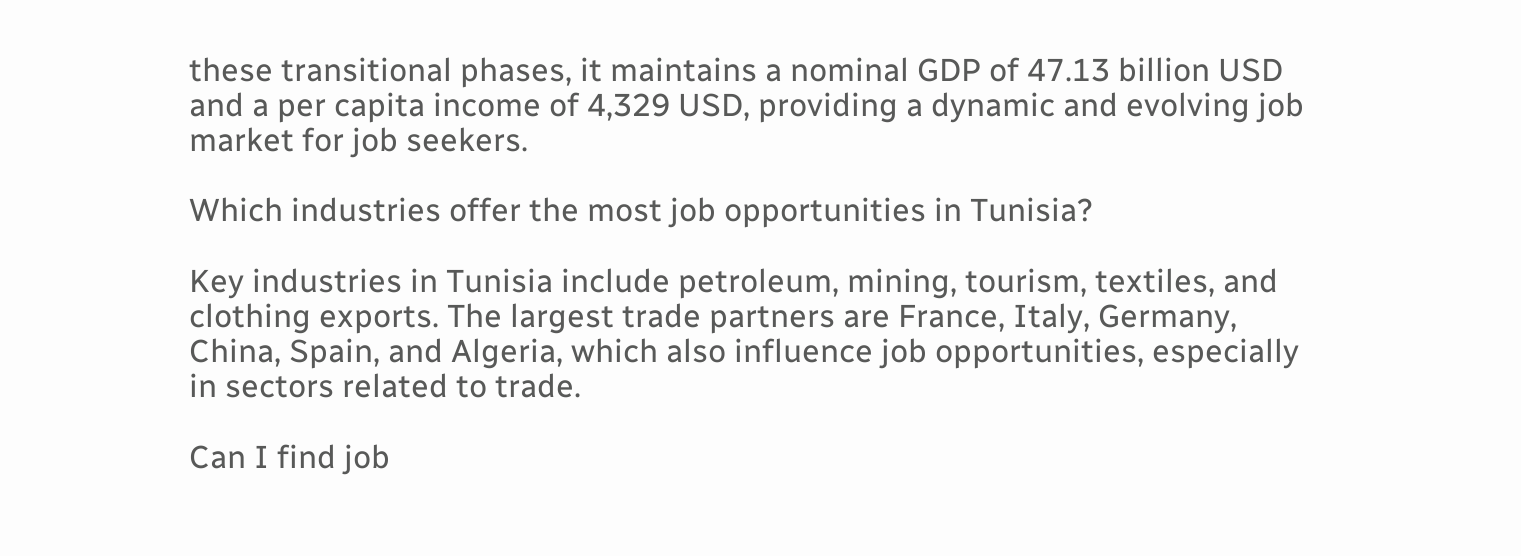these transitional phases, it maintains a nominal GDP of 47.13 billion USD and a per capita income of 4,329 USD, providing a dynamic and evolving job market for job seekers.

Which industries offer the most job opportunities in Tunisia?

Key industries in Tunisia include petroleum, mining, tourism, textiles, and clothing exports. The largest trade partners are France, Italy, Germany, China, Spain, and Algeria, which also influence job opportunities, especially in sectors related to trade.

Can I find job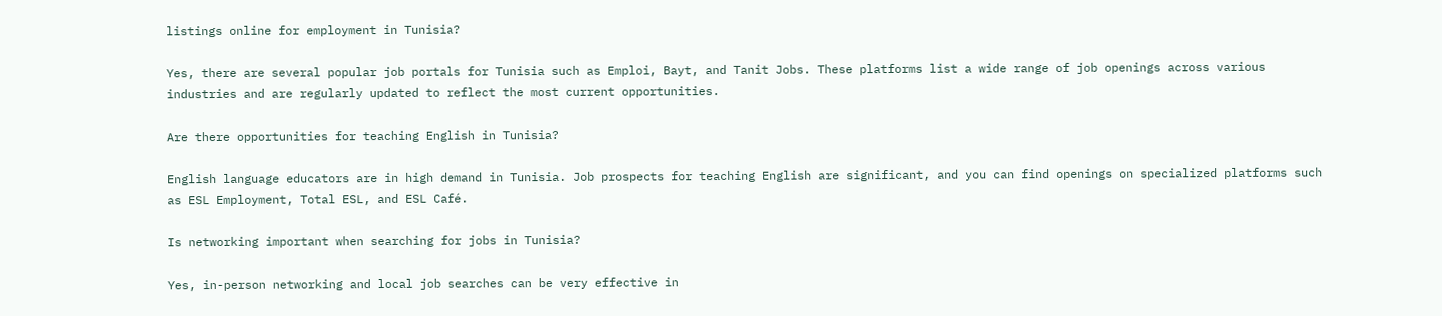listings online for employment in Tunisia?

Yes, there are several popular job portals for Tunisia such as Emploi, Bayt, and Tanit Jobs. These platforms list a wide range of job openings across various industries and are regularly updated to reflect the most current opportunities.

Are there opportunities for teaching English in Tunisia?

English language educators are in high demand in Tunisia. Job prospects for teaching English are significant, and you can find openings on specialized platforms such as ESL Employment, Total ESL, and ESL Café.

Is networking important when searching for jobs in Tunisia?

Yes, in-person networking and local job searches can be very effective in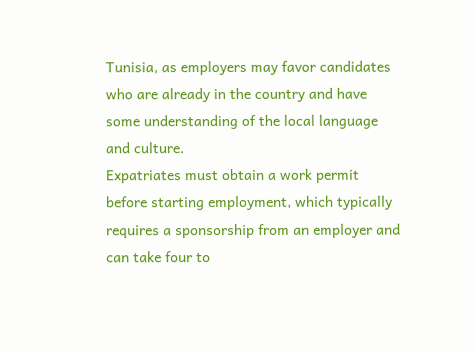Tunisia, as employers may favor candidates who are already in the country and have some understanding of the local language and culture.
Expatriates must obtain a work permit before starting employment, which typically requires a sponsorship from an employer and can take four to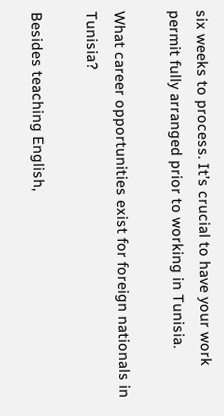six weeks to process. It’s crucial to have your work permit fully arranged prior to working in Tunisia.

What career opportunities exist for foreign nationals in Tunisia?

Besides teaching English,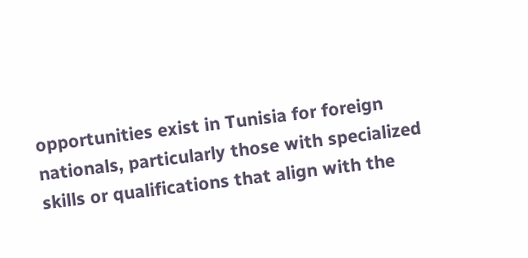opportunities exist in Tunisia for foreign nationals, particularly those with specialized skills or qualifications that align with the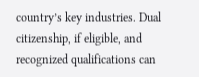country’s key industries. Dual citizenship, if eligible, and recognized qualifications can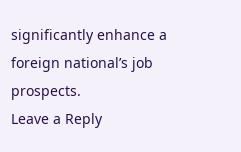significantly enhance a foreign national’s job prospects.
Leave a Reply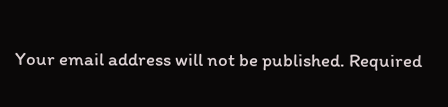Your email address will not be published. Required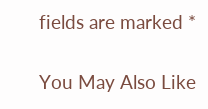fields are marked *

You May Also Like